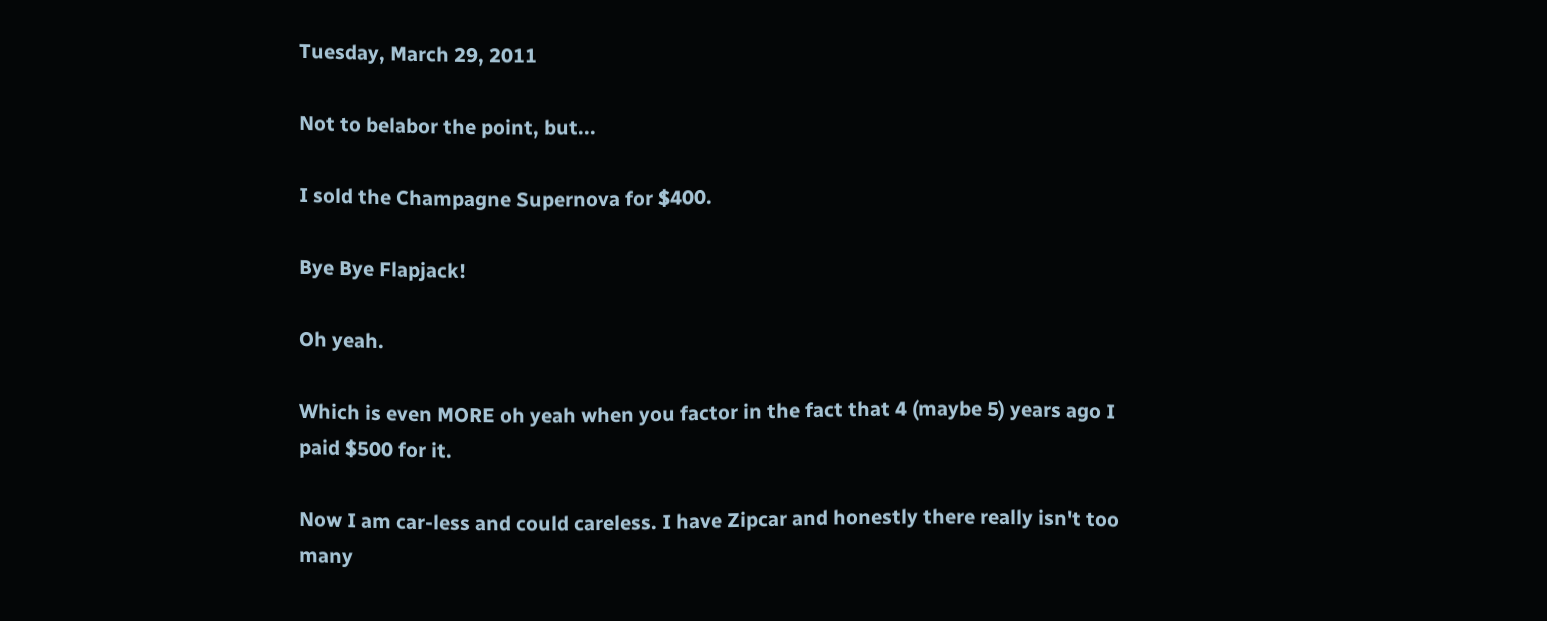Tuesday, March 29, 2011

Not to belabor the point, but...

I sold the Champagne Supernova for $400.

Bye Bye Flapjack!

Oh yeah.

Which is even MORE oh yeah when you factor in the fact that 4 (maybe 5) years ago I paid $500 for it.

Now I am car-less and could careless. I have Zipcar and honestly there really isn't too many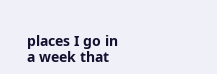places I go in a week that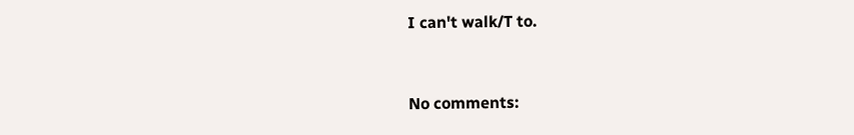I can't walk/T to.


No comments: